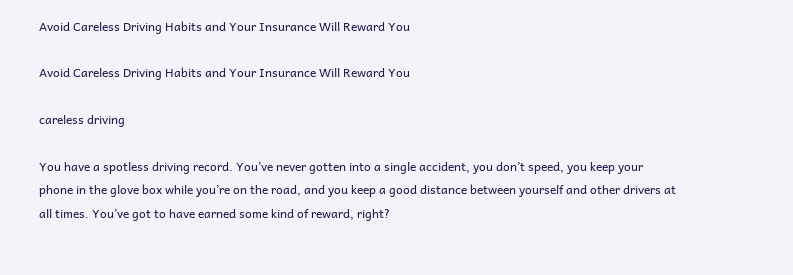Avoid Careless Driving Habits and Your Insurance Will Reward You

Avoid Careless Driving Habits and Your Insurance Will Reward You

careless driving

You have a spotless driving record. You’ve never gotten into a single accident, you don’t speed, you keep your phone in the glove box while you’re on the road, and you keep a good distance between yourself and other drivers at all times. You’ve got to have earned some kind of reward, right?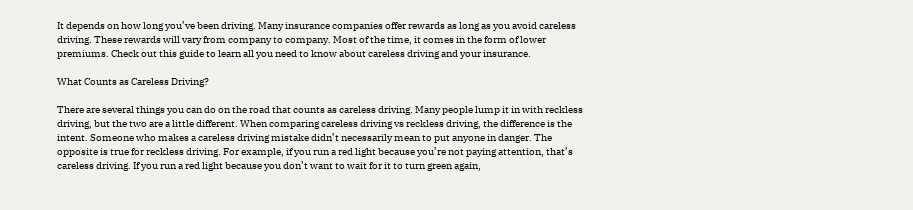It depends on how long you’ve been driving. Many insurance companies offer rewards as long as you avoid careless driving. These rewards will vary from company to company. Most of the time, it comes in the form of lower premiums. Check out this guide to learn all you need to know about careless driving and your insurance.

What Counts as Careless Driving?

There are several things you can do on the road that counts as careless driving. Many people lump it in with reckless driving, but the two are a little different. When comparing careless driving vs reckless driving, the difference is the intent. Someone who makes a careless driving mistake didn’t necessarily mean to put anyone in danger. The opposite is true for reckless driving. For example, if you run a red light because you’re not paying attention, that’s careless driving. If you run a red light because you don’t want to wait for it to turn green again,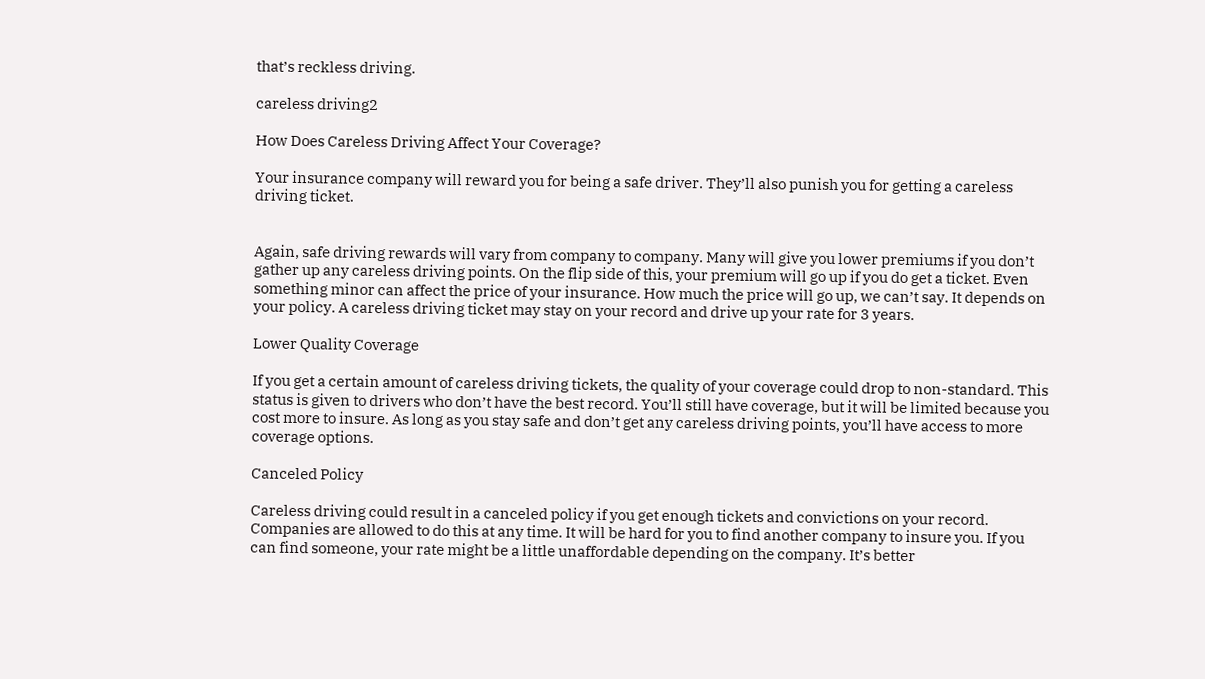that’s reckless driving.

careless driving2

How Does Careless Driving Affect Your Coverage?

Your insurance company will reward you for being a safe driver. They’ll also punish you for getting a careless driving ticket.


Again, safe driving rewards will vary from company to company. Many will give you lower premiums if you don’t gather up any careless driving points. On the flip side of this, your premium will go up if you do get a ticket. Even something minor can affect the price of your insurance. How much the price will go up, we can’t say. It depends on your policy. A careless driving ticket may stay on your record and drive up your rate for 3 years.

Lower Quality Coverage

If you get a certain amount of careless driving tickets, the quality of your coverage could drop to non-standard. This status is given to drivers who don’t have the best record. You’ll still have coverage, but it will be limited because you cost more to insure. As long as you stay safe and don’t get any careless driving points, you’ll have access to more coverage options.

Canceled Policy

Careless driving could result in a canceled policy if you get enough tickets and convictions on your record. Companies are allowed to do this at any time. It will be hard for you to find another company to insure you. If you can find someone, your rate might be a little unaffordable depending on the company. It’s better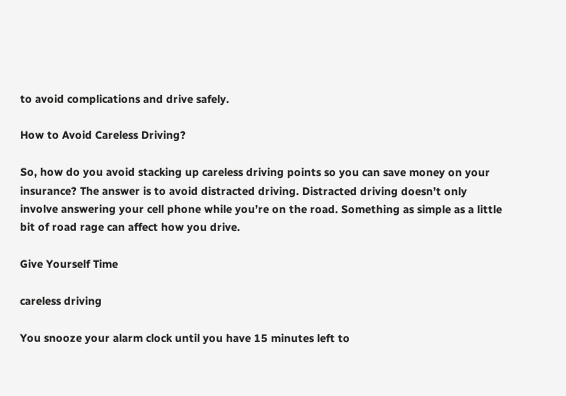to avoid complications and drive safely.

How to Avoid Careless Driving?

So, how do you avoid stacking up careless driving points so you can save money on your insurance? The answer is to avoid distracted driving. Distracted driving doesn’t only involve answering your cell phone while you’re on the road. Something as simple as a little bit of road rage can affect how you drive.

Give Yourself Time

careless driving

You snooze your alarm clock until you have 15 minutes left to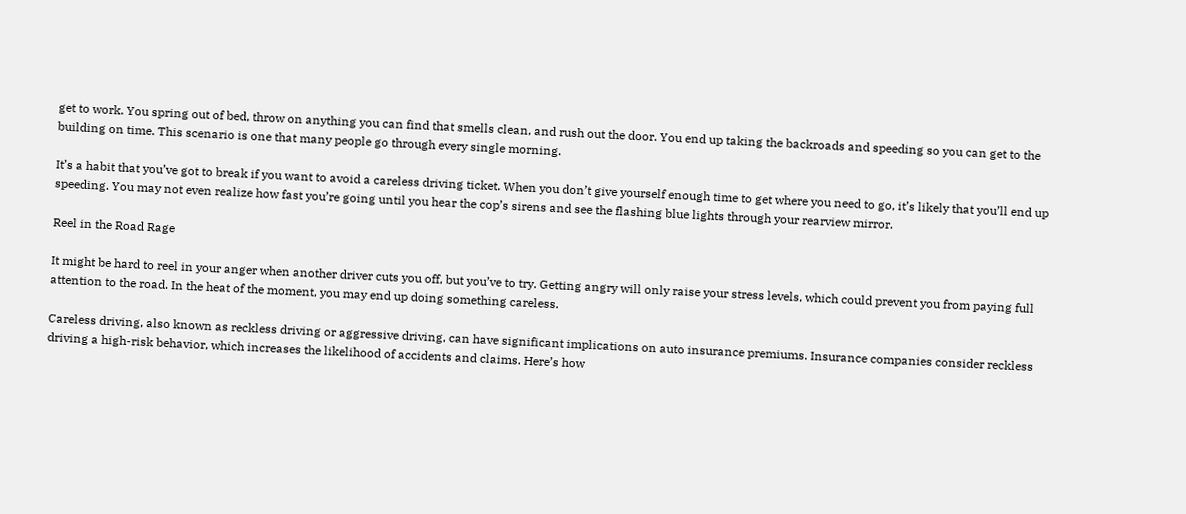get to work. You spring out of bed, throw on anything you can find that smells clean, and rush out the door. You end up taking the backroads and speeding so you can get to the building on time. This scenario is one that many people go through every single morning.

It’s a habit that you’ve got to break if you want to avoid a careless driving ticket. When you don’t give yourself enough time to get where you need to go, it’s likely that you’ll end up speeding. You may not even realize how fast you’re going until you hear the cop’s sirens and see the flashing blue lights through your rearview mirror.

Reel in the Road Rage

It might be hard to reel in your anger when another driver cuts you off, but you’ve to try. Getting angry will only raise your stress levels, which could prevent you from paying full attention to the road. In the heat of the moment, you may end up doing something careless.

Careless driving, also known as reckless driving or aggressive driving, can have significant implications on auto insurance premiums. Insurance companies consider reckless driving a high-risk behavior, which increases the likelihood of accidents and claims. Here’s how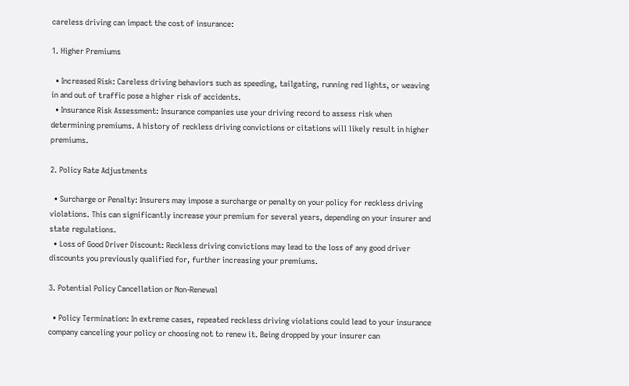careless driving can impact the cost of insurance:

1. Higher Premiums

  • Increased Risk: Careless driving behaviors such as speeding, tailgating, running red lights, or weaving in and out of traffic pose a higher risk of accidents.
  • Insurance Risk Assessment: Insurance companies use your driving record to assess risk when determining premiums. A history of reckless driving convictions or citations will likely result in higher premiums.

2. Policy Rate Adjustments

  • Surcharge or Penalty: Insurers may impose a surcharge or penalty on your policy for reckless driving violations. This can significantly increase your premium for several years, depending on your insurer and state regulations.
  • Loss of Good Driver Discount: Reckless driving convictions may lead to the loss of any good driver discounts you previously qualified for, further increasing your premiums.

3. Potential Policy Cancellation or Non-Renewal

  • Policy Termination: In extreme cases, repeated reckless driving violations could lead to your insurance company canceling your policy or choosing not to renew it. Being dropped by your insurer can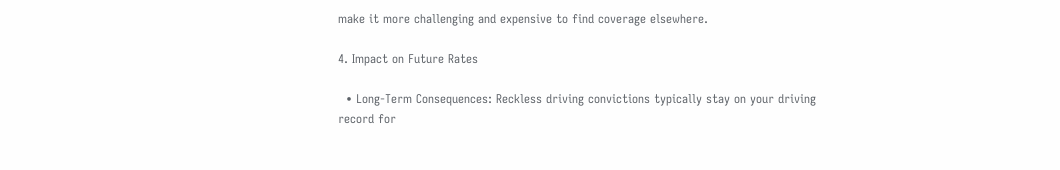make it more challenging and expensive to find coverage elsewhere.

4. Impact on Future Rates

  • Long-Term Consequences: Reckless driving convictions typically stay on your driving record for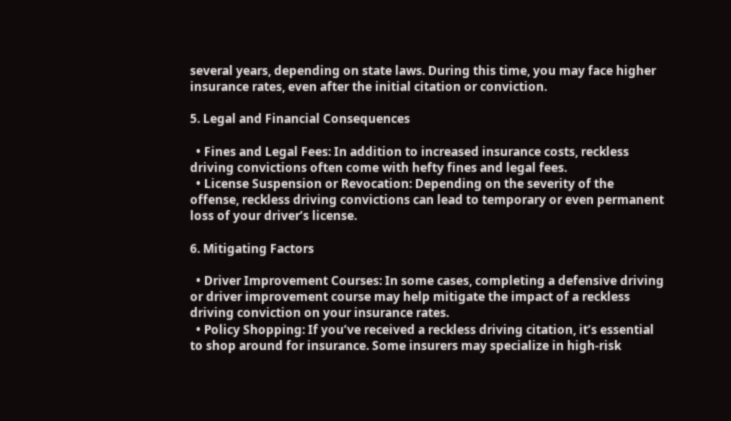several years, depending on state laws. During this time, you may face higher insurance rates, even after the initial citation or conviction.

5. Legal and Financial Consequences

  • Fines and Legal Fees: In addition to increased insurance costs, reckless driving convictions often come with hefty fines and legal fees.
  • License Suspension or Revocation: Depending on the severity of the offense, reckless driving convictions can lead to temporary or even permanent loss of your driver’s license.

6. Mitigating Factors

  • Driver Improvement Courses: In some cases, completing a defensive driving or driver improvement course may help mitigate the impact of a reckless driving conviction on your insurance rates.
  • Policy Shopping: If you’ve received a reckless driving citation, it’s essential to shop around for insurance. Some insurers may specialize in high-risk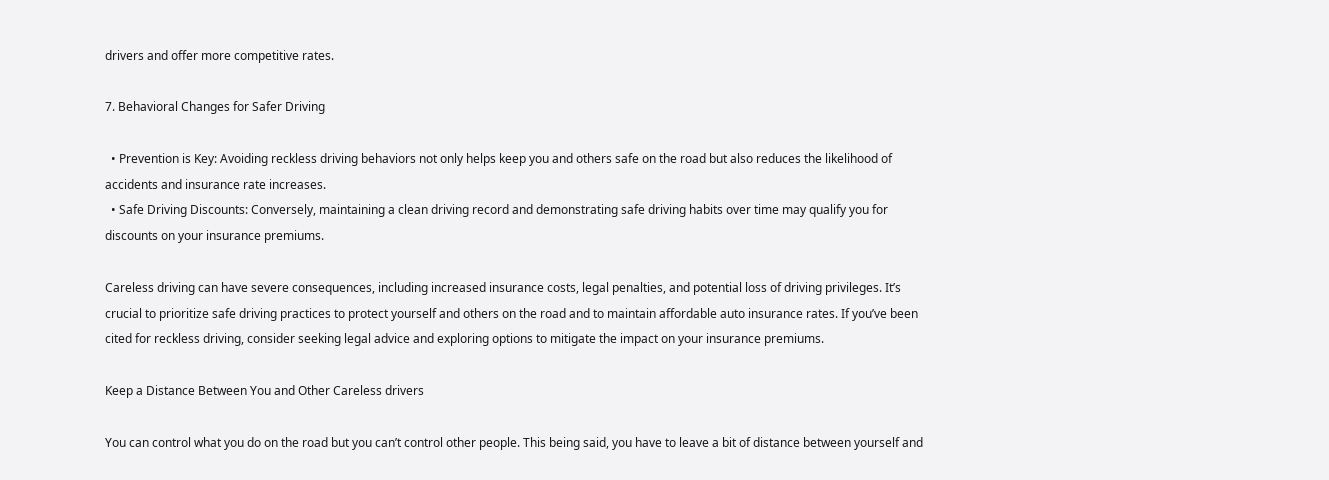drivers and offer more competitive rates.

7. Behavioral Changes for Safer Driving

  • Prevention is Key: Avoiding reckless driving behaviors not only helps keep you and others safe on the road but also reduces the likelihood of accidents and insurance rate increases.
  • Safe Driving Discounts: Conversely, maintaining a clean driving record and demonstrating safe driving habits over time may qualify you for discounts on your insurance premiums.

Careless driving can have severe consequences, including increased insurance costs, legal penalties, and potential loss of driving privileges. It’s crucial to prioritize safe driving practices to protect yourself and others on the road and to maintain affordable auto insurance rates. If you’ve been cited for reckless driving, consider seeking legal advice and exploring options to mitigate the impact on your insurance premiums.

Keep a Distance Between You and Other Careless drivers

You can control what you do on the road but you can’t control other people. This being said, you have to leave a bit of distance between yourself and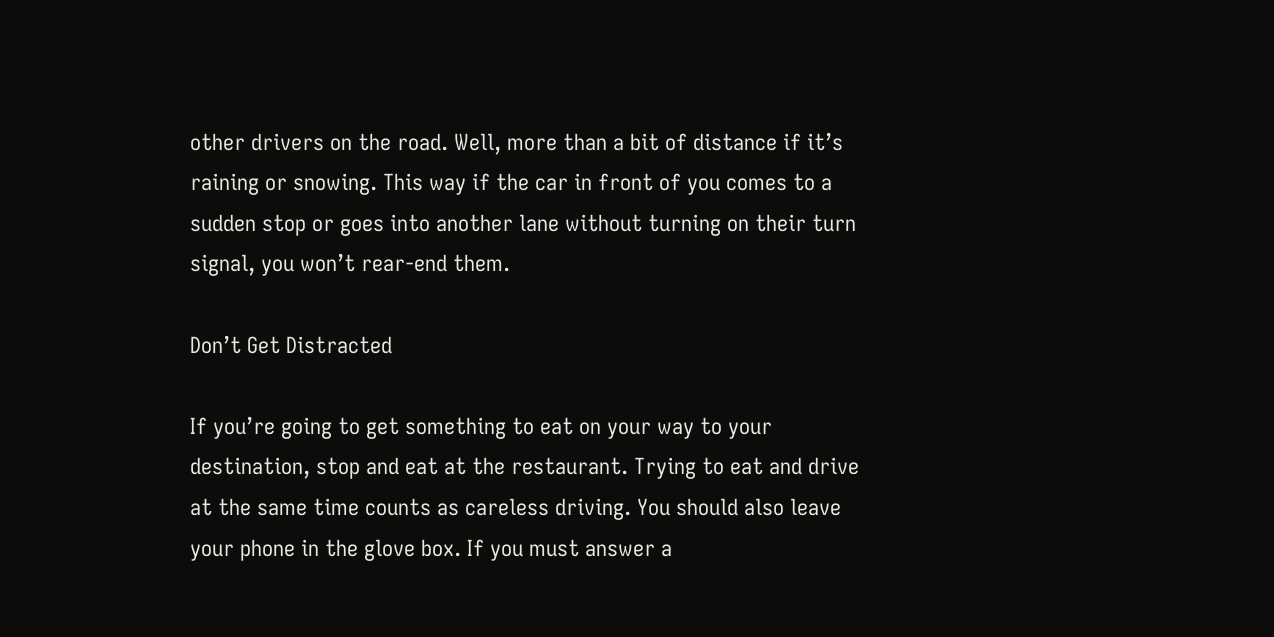other drivers on the road. Well, more than a bit of distance if it’s raining or snowing. This way if the car in front of you comes to a sudden stop or goes into another lane without turning on their turn signal, you won’t rear-end them.

Don’t Get Distracted

If you’re going to get something to eat on your way to your destination, stop and eat at the restaurant. Trying to eat and drive at the same time counts as careless driving. You should also leave your phone in the glove box. If you must answer a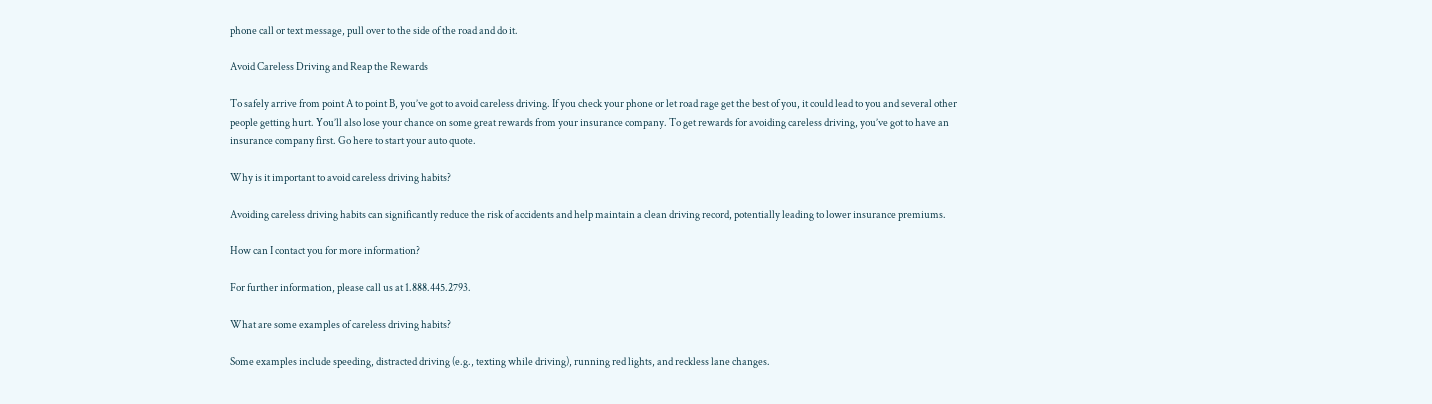phone call or text message, pull over to the side of the road and do it.

Avoid Careless Driving and Reap the Rewards

To safely arrive from point A to point B, you’ve got to avoid careless driving. If you check your phone or let road rage get the best of you, it could lead to you and several other people getting hurt. You’ll also lose your chance on some great rewards from your insurance company. To get rewards for avoiding careless driving, you’ve got to have an insurance company first. Go here to start your auto quote.

Why is it important to avoid careless driving habits?

Avoiding careless driving habits can significantly reduce the risk of accidents and help maintain a clean driving record, potentially leading to lower insurance premiums.

How can I contact you for more information?

For further information, please call us at 1.888.445.2793.

What are some examples of careless driving habits?

Some examples include speeding, distracted driving (e.g., texting while driving), running red lights, and reckless lane changes.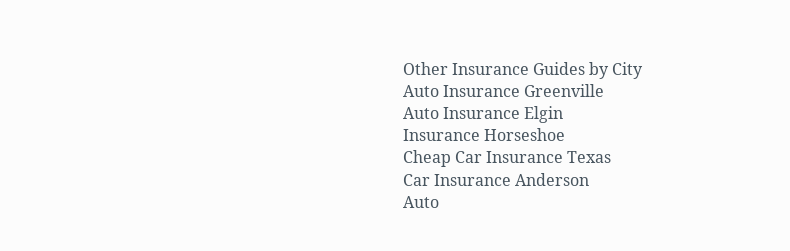Other Insurance Guides by City
Auto Insurance Greenville
Auto Insurance Elgin
Insurance Horseshoe
Cheap Car Insurance Texas
Car Insurance Anderson
Auto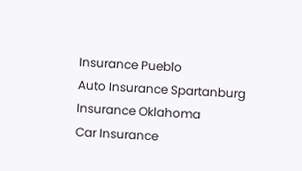Insurance Pueblo
Auto Insurance Spartanburg
Insurance Oklahoma
Car Insurance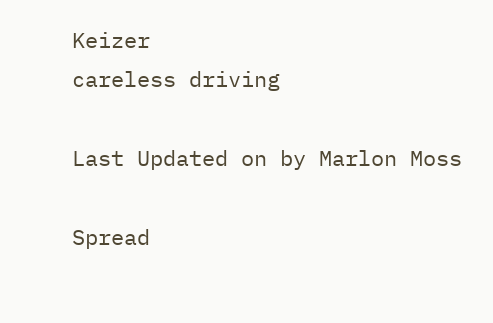Keizer
careless driving

Last Updated on by Marlon Moss

Spread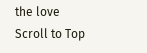the love
Scroll to Top